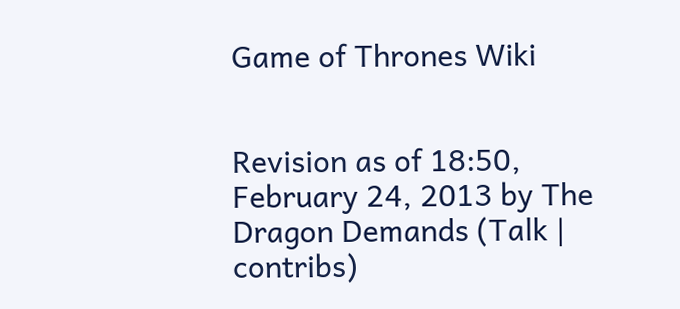Game of Thrones Wiki


Revision as of 18:50, February 24, 2013 by The Dragon Demands (Talk | contribs)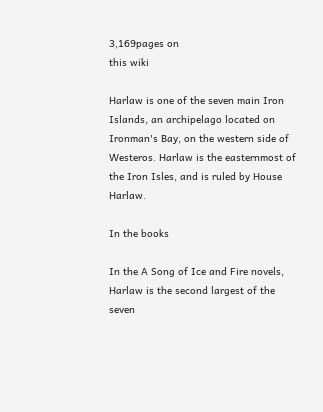3,169pages on
this wiki

Harlaw is one of the seven main Iron Islands, an archipelago located on Ironman's Bay, on the western side of Westeros. Harlaw is the easternmost of the Iron Isles, and is ruled by House Harlaw.

In the books

In the A Song of Ice and Fire novels, Harlaw is the second largest of the seven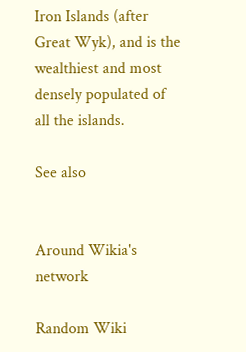Iron Islands (after Great Wyk), and is the wealthiest and most densely populated of all the islands.

See also


Around Wikia's network

Random Wiki